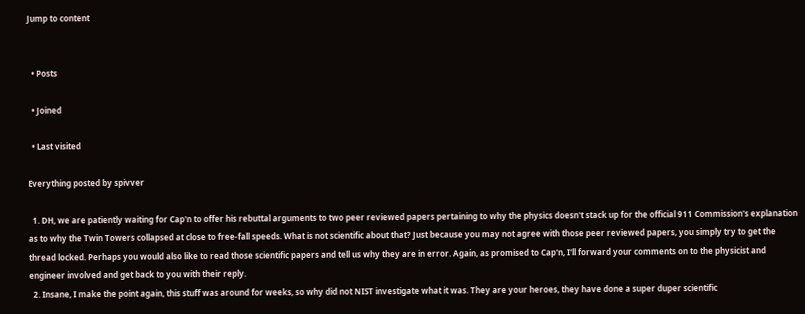Jump to content


  • Posts

  • Joined

  • Last visited

Everything posted by spivver

  1. DH, we are patiently waiting for Cap'n to offer his rebuttal arguments to two peer reviewed papers pertaining to why the physics doesn't stack up for the official 911 Commission's explanation as to why the Twin Towers collapsed at close to free-fall speeds. What is not scientific about that? Just because you may not agree with those peer reviewed papers, you simply try to get the thread locked. Perhaps you would also like to read those scientific papers and tell us why they are in error. Again, as promised to Cap'n, I'll forward your comments on to the physicist and engineer involved and get back to you with their reply.
  2. Insane, I make the point again, this stuff was around for weeks, so why did not NIST investigate what it was. They are your heroes, they have done a super duper scientific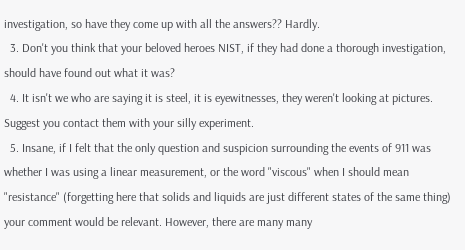investigation, so have they come up with all the answers?? Hardly.
  3. Don't you think that your beloved heroes NIST, if they had done a thorough investigation, should have found out what it was?
  4. It isn't we who are saying it is steel, it is eyewitnesses, they weren't looking at pictures. Suggest you contact them with your silly experiment.
  5. Insane, if I felt that the only question and suspicion surrounding the events of 911 was whether I was using a linear measurement, or the word "viscous" when I should mean "resistance" (forgetting here that solids and liquids are just different states of the same thing) your comment would be relevant. However, there are many many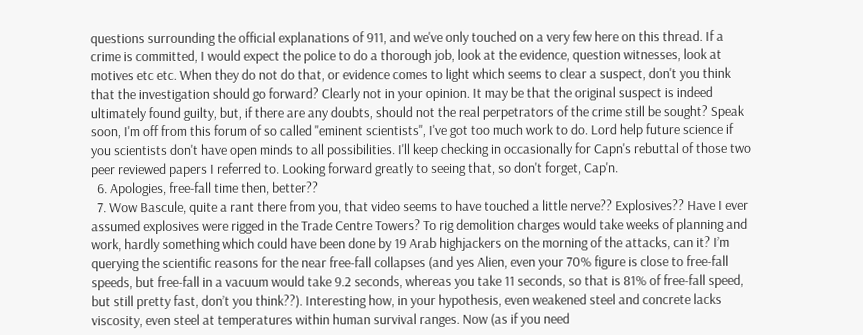questions surrounding the official explanations of 911, and we've only touched on a very few here on this thread. If a crime is committed, I would expect the police to do a thorough job, look at the evidence, question witnesses, look at motives etc etc. When they do not do that, or evidence comes to light which seems to clear a suspect, don't you think that the investigation should go forward? Clearly not in your opinion. It may be that the original suspect is indeed ultimately found guilty, but, if there are any doubts, should not the real perpetrators of the crime still be sought? Speak soon, I'm off from this forum of so called "eminent scientists", I've got too much work to do. Lord help future science if you scientists don't have open minds to all possibilities. I'll keep checking in occasionally for Capn's rebuttal of those two peer reviewed papers I referred to. Looking forward greatly to seeing that, so don't forget, Cap'n.
  6. Apologies, free-fall time then, better??
  7. Wow Bascule, quite a rant there from you, that video seems to have touched a little nerve?? Explosives?? Have I ever assumed explosives were rigged in the Trade Centre Towers? To rig demolition charges would take weeks of planning and work, hardly something which could have been done by 19 Arab highjackers on the morning of the attacks, can it? I’m querying the scientific reasons for the near free-fall collapses (and yes Alien, even your 70% figure is close to free-fall speeds, but free-fall in a vacuum would take 9.2 seconds, whereas you take 11 seconds, so that is 81% of free-fall speed, but still pretty fast, don’t you think??). Interesting how, in your hypothesis, even weakened steel and concrete lacks viscosity, even steel at temperatures within human survival ranges. Now (as if you need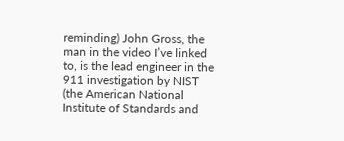reminding) John Gross, the man in the video I’ve linked to, is the lead engineer in the 911 investigation by NIST (the American National Institute of Standards and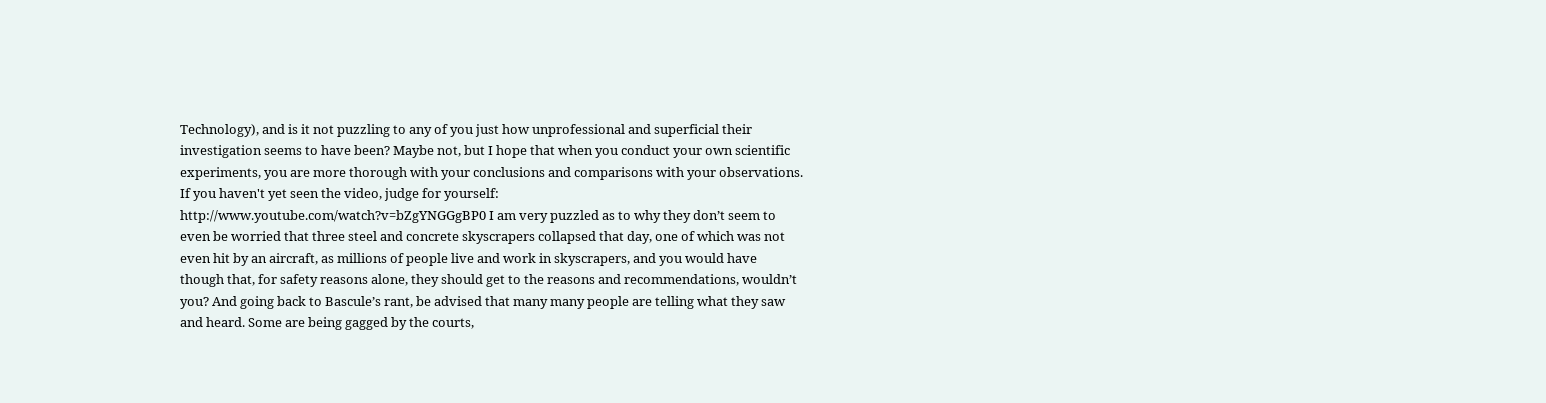Technology), and is it not puzzling to any of you just how unprofessional and superficial their investigation seems to have been? Maybe not, but I hope that when you conduct your own scientific experiments, you are more thorough with your conclusions and comparisons with your observations. If you haven't yet seen the video, judge for yourself: http://www.youtube.com/watch?v=bZgYNGGgBP0 I am very puzzled as to why they don’t seem to even be worried that three steel and concrete skyscrapers collapsed that day, one of which was not even hit by an aircraft, as millions of people live and work in skyscrapers, and you would have though that, for safety reasons alone, they should get to the reasons and recommendations, wouldn’t you? And going back to Bascule’s rant, be advised that many many people are telling what they saw and heard. Some are being gagged by the courts,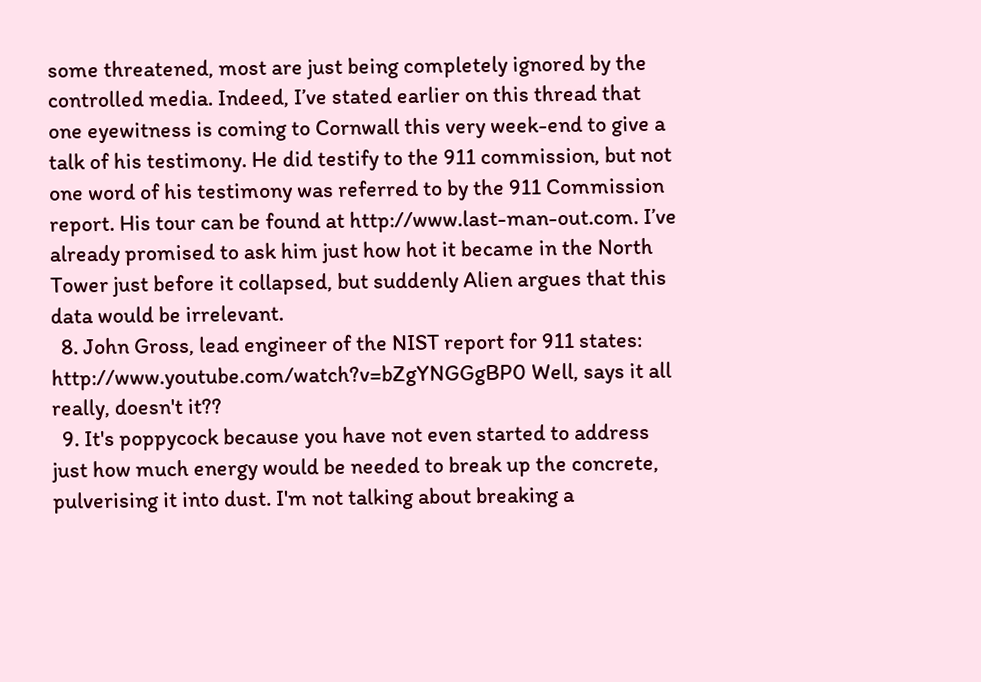some threatened, most are just being completely ignored by the controlled media. Indeed, I’ve stated earlier on this thread that one eyewitness is coming to Cornwall this very week-end to give a talk of his testimony. He did testify to the 911 commission, but not one word of his testimony was referred to by the 911 Commission report. His tour can be found at http://www.last-man-out.com. I’ve already promised to ask him just how hot it became in the North Tower just before it collapsed, but suddenly Alien argues that this data would be irrelevant.
  8. John Gross, lead engineer of the NIST report for 911 states: http://www.youtube.com/watch?v=bZgYNGGgBP0 Well, says it all really, doesn't it??
  9. It's poppycock because you have not even started to address just how much energy would be needed to break up the concrete, pulverising it into dust. I'm not talking about breaking a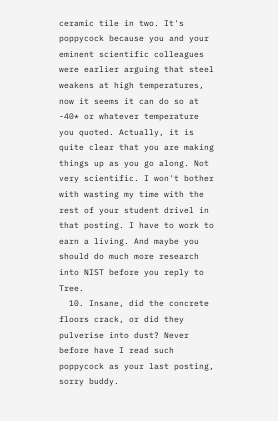ceramic tile in two. It's poppycock because you and your eminent scientific colleagues were earlier arguing that steel weakens at high temperatures, now it seems it can do so at -40* or whatever temperature you quoted. Actually, it is quite clear that you are making things up as you go along. Not very scientific. I won't bother with wasting my time with the rest of your student drivel in that posting. I have to work to earn a living. And maybe you should do much more research into NIST before you reply to Tree.
  10. Insane, did the concrete floors crack, or did they pulverise into dust? Never before have I read such poppycock as your last posting, sorry buddy.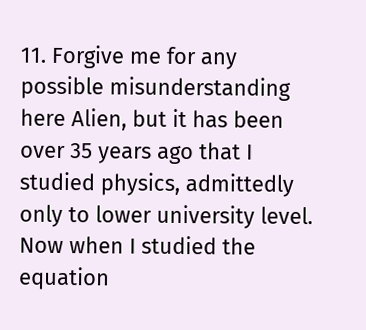11. Forgive me for any possible misunderstanding here Alien, but it has been over 35 years ago that I studied physics, admittedly only to lower university level. Now when I studied the equation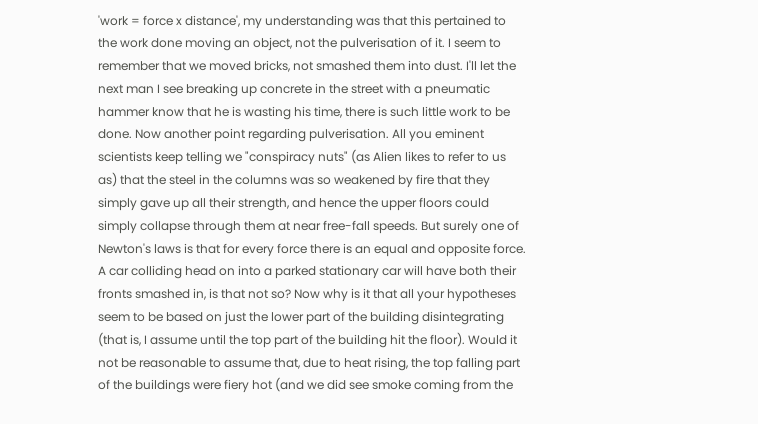'work = force x distance', my understanding was that this pertained to the work done moving an object, not the pulverisation of it. I seem to remember that we moved bricks, not smashed them into dust. I'll let the next man I see breaking up concrete in the street with a pneumatic hammer know that he is wasting his time, there is such little work to be done. Now another point regarding pulverisation. All you eminent scientists keep telling we "conspiracy nuts" (as Alien likes to refer to us as) that the steel in the columns was so weakened by fire that they simply gave up all their strength, and hence the upper floors could simply collapse through them at near free-fall speeds. But surely one of Newton's laws is that for every force there is an equal and opposite force. A car colliding head on into a parked stationary car will have both their fronts smashed in, is that not so? Now why is it that all your hypotheses seem to be based on just the lower part of the building disintegrating (that is, I assume until the top part of the building hit the floor). Would it not be reasonable to assume that, due to heat rising, the top falling part of the buildings were fiery hot (and we did see smoke coming from the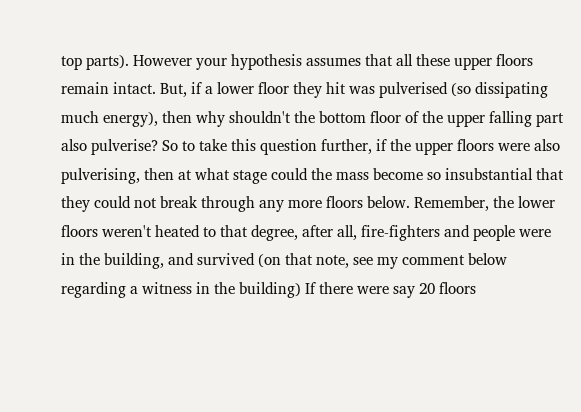top parts). However your hypothesis assumes that all these upper floors remain intact. But, if a lower floor they hit was pulverised (so dissipating much energy), then why shouldn't the bottom floor of the upper falling part also pulverise? So to take this question further, if the upper floors were also pulverising, then at what stage could the mass become so insubstantial that they could not break through any more floors below. Remember, the lower floors weren't heated to that degree, after all, fire-fighters and people were in the building, and survived (on that note, see my comment below regarding a witness in the building) If there were say 20 floors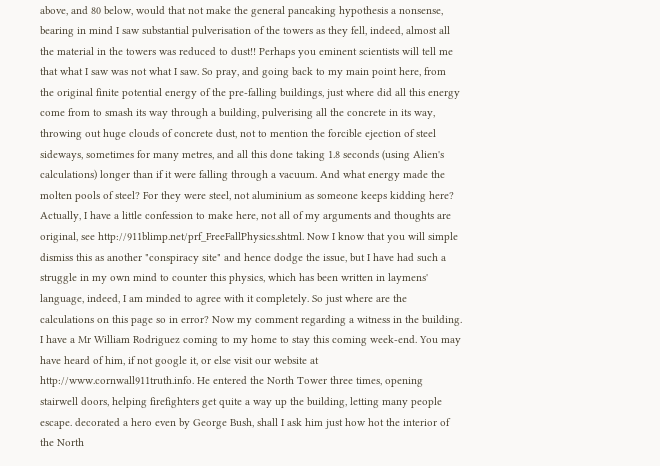above, and 80 below, would that not make the general pancaking hypothesis a nonsense, bearing in mind I saw substantial pulverisation of the towers as they fell, indeed, almost all the material in the towers was reduced to dust!! Perhaps you eminent scientists will tell me that what I saw was not what I saw. So pray, and going back to my main point here, from the original finite potential energy of the pre-falling buildings, just where did all this energy come from to smash its way through a building, pulverising all the concrete in its way, throwing out huge clouds of concrete dust, not to mention the forcible ejection of steel sideways, sometimes for many metres, and all this done taking 1.8 seconds (using Alien's calculations) longer than if it were falling through a vacuum. And what energy made the molten pools of steel? For they were steel, not aluminium as someone keeps kidding here? Actually, I have a little confession to make here, not all of my arguments and thoughts are original, see http://911blimp.net/prf_FreeFallPhysics.shtml. Now I know that you will simple dismiss this as another "conspiracy site" and hence dodge the issue, but I have had such a struggle in my own mind to counter this physics, which has been written in laymens' language, indeed, I am minded to agree with it completely. So just where are the calculations on this page so in error? Now my comment regarding a witness in the building. I have a Mr William Rodriguez coming to my home to stay this coming week-end. You may have heard of him, if not google it, or else visit our website at http://www.cornwall911truth.info. He entered the North Tower three times, opening stairwell doors, helping firefighters get quite a way up the building, letting many people escape. decorated a hero even by George Bush, shall I ask him just how hot the interior of the North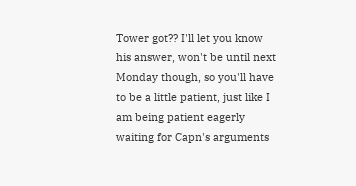Tower got?? I'll let you know his answer, won't be until next Monday though, so you'll have to be a little patient, just like I am being patient eagerly waiting for Capn's arguments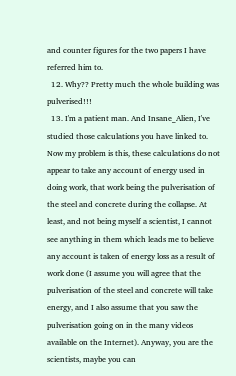and counter figures for the two papers I have referred him to.
  12. Why?? Pretty much the whole building was pulverised!!!
  13. I'm a patient man. And Insane_Alien, I've studied those calculations you have linked to. Now my problem is this, these calculations do not appear to take any account of energy used in doing work, that work being the pulverisation of the steel and concrete during the collapse. At least, and not being myself a scientist, I cannot see anything in them which leads me to believe any account is taken of energy loss as a result of work done (I assume you will agree that the pulverisation of the steel and concrete will take energy, and I also assume that you saw the pulverisation going on in the many videos available on the Internet). Anyway, you are the scientists, maybe you can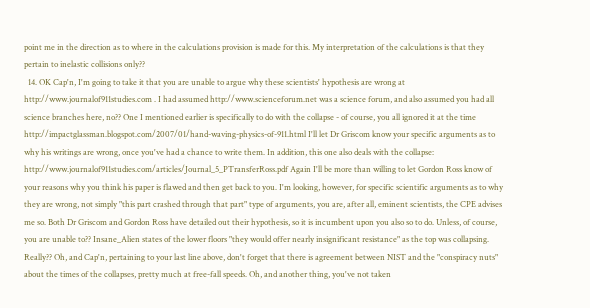point me in the direction as to where in the calculations provision is made for this. My interpretation of the calculations is that they pertain to inelastic collisions only??
  14. OK Cap'n, I'm going to take it that you are unable to argue why these scientists' hypothesis are wrong at http://www.journalof911studies.com . I had assumed http://www.scienceforum.net was a science forum, and also assumed you had all science branches here, no?? One I mentioned earlier is specifically to do with the collapse - of course, you all ignored it at the time http://impactglassman.blogspot.com/2007/01/hand-waving-physics-of-911.html I'll let Dr Griscom know your specific arguments as to why his writings are wrong, once you've had a chance to write them. In addition, this one also deals with the collapse: http://www.journalof911studies.com/articles/Journal_5_PTransferRoss.pdf Again I'll be more than willing to let Gordon Ross know of your reasons why you think his paper is flawed and then get back to you. I'm looking, however, for specific scientific arguments as to why they are wrong, not simply "this part crashed through that part" type of arguments, you are, after all, eminent scientists, the CPE advises me so. Both Dr Griscom and Gordon Ross have detailed out their hypothesis, so it is incumbent upon you also so to do. Unless, of course, you are unable to?? Insane_Alien states of the lower floors "they would offer nearly insignificant resistance" as the top was collapsing. Really?? Oh, and Cap'n, pertaining to your last line above, don't forget that there is agreement between NIST and the "conspiracy nuts" about the times of the collapses, pretty much at free-fall speeds. Oh, and another thing, you've not taken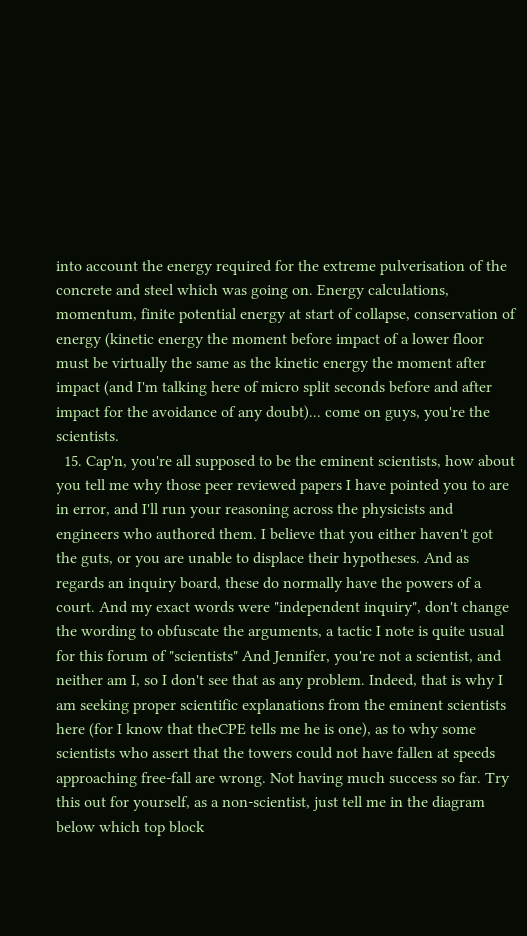into account the energy required for the extreme pulverisation of the concrete and steel which was going on. Energy calculations, momentum, finite potential energy at start of collapse, conservation of energy (kinetic energy the moment before impact of a lower floor must be virtually the same as the kinetic energy the moment after impact (and I'm talking here of micro split seconds before and after impact for the avoidance of any doubt)... come on guys, you're the scientists.
  15. Cap'n, you're all supposed to be the eminent scientists, how about you tell me why those peer reviewed papers I have pointed you to are in error, and I'll run your reasoning across the physicists and engineers who authored them. I believe that you either haven't got the guts, or you are unable to displace their hypotheses. And as regards an inquiry board, these do normally have the powers of a court. And my exact words were "independent inquiry", don't change the wording to obfuscate the arguments, a tactic I note is quite usual for this forum of "scientists" And Jennifer, you're not a scientist, and neither am I, so I don't see that as any problem. Indeed, that is why I am seeking proper scientific explanations from the eminent scientists here (for I know that theCPE tells me he is one), as to why some scientists who assert that the towers could not have fallen at speeds approaching free-fall are wrong. Not having much success so far. Try this out for yourself, as a non-scientist, just tell me in the diagram below which top block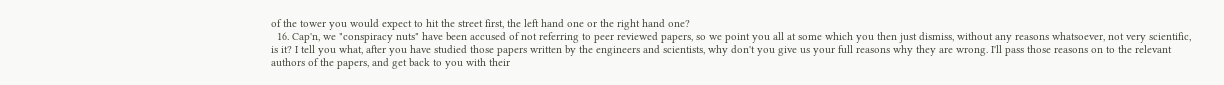of the tower you would expect to hit the street first, the left hand one or the right hand one?
  16. Cap'n, we "conspiracy nuts" have been accused of not referring to peer reviewed papers, so we point you all at some which you then just dismiss, without any reasons whatsoever, not very scientific, is it? I tell you what, after you have studied those papers written by the engineers and scientists, why don't you give us your full reasons why they are wrong. I'll pass those reasons on to the relevant authors of the papers, and get back to you with their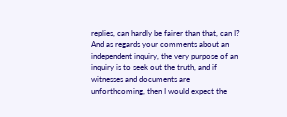replies, can hardly be fairer than that, can I? And as regards your comments about an independent inquiry, the very purpose of an inquiry is to seek out the truth, and if witnesses and documents are unforthcoming, then I would expect the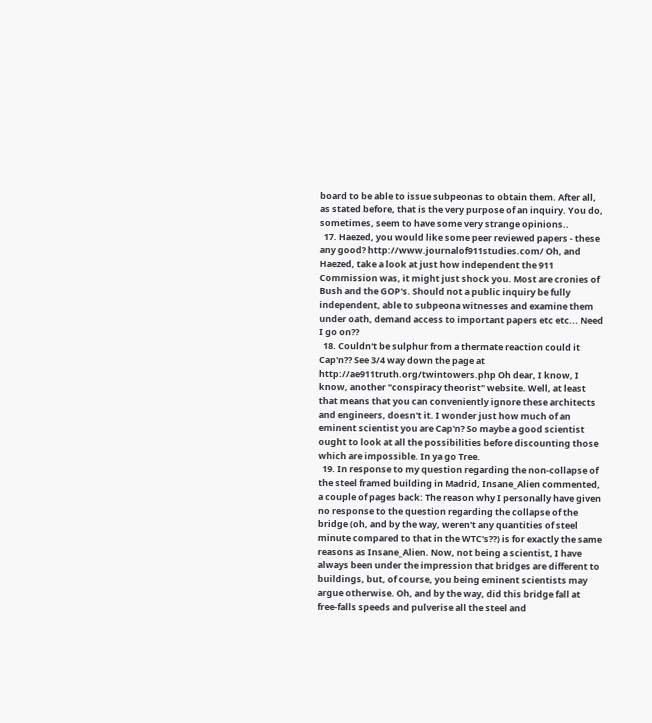board to be able to issue subpeonas to obtain them. After all, as stated before, that is the very purpose of an inquiry. You do, sometimes, seem to have some very strange opinions..
  17. Haezed, you would like some peer reviewed papers - these any good? http://www.journalof911studies.com/ Oh, and Haezed, take a look at just how independent the 911 Commission was, it might just shock you. Most are cronies of Bush and the GOP's. Should not a public inquiry be fully independent, able to subpeona witnesses and examine them under oath, demand access to important papers etc etc... Need I go on??
  18. Couldn't be sulphur from a thermate reaction could it Cap'n?? See 3/4 way down the page at http://ae911truth.org/twintowers.php Oh dear, I know, I know, another "conspiracy theorist" website. Well, at least that means that you can conveniently ignore these architects and engineers, doesn't it. I wonder just how much of an eminent scientist you are Cap'n? So maybe a good scientist ought to look at all the possibilities before discounting those which are impossible. In ya go Tree.
  19. In response to my question regarding the non-collapse of the steel framed building in Madrid, Insane_Alien commented, a couple of pages back: The reason why I personally have given no response to the question regarding the collapse of the bridge (oh, and by the way, weren't any quantities of steel minute compared to that in the WTC's??) is for exactly the same reasons as Insane_Alien. Now, not being a scientist, I have always been under the impression that bridges are different to buildings, but, of course, you being eminent scientists may argue otherwise. Oh, and by the way, did this bridge fall at free-falls speeds and pulverise all the steel and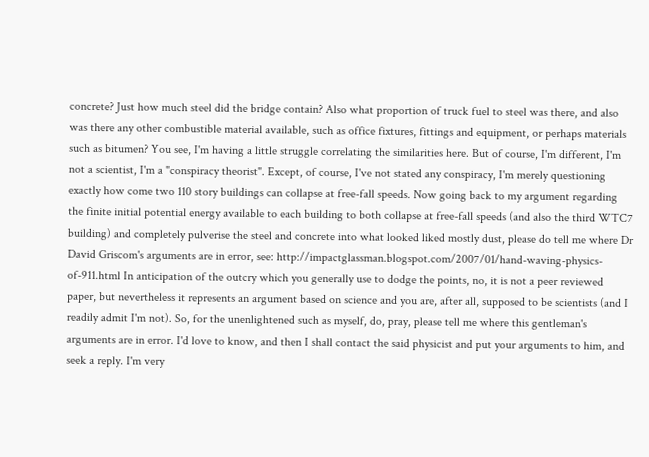concrete? Just how much steel did the bridge contain? Also what proportion of truck fuel to steel was there, and also was there any other combustible material available, such as office fixtures, fittings and equipment, or perhaps materials such as bitumen? You see, I'm having a little struggle correlating the similarities here. But of course, I'm different, I'm not a scientist, I'm a "conspiracy theorist". Except, of course, I've not stated any conspiracy, I'm merely questioning exactly how come two 110 story buildings can collapse at free-fall speeds. Now going back to my argument regarding the finite initial potential energy available to each building to both collapse at free-fall speeds (and also the third WTC7 building) and completely pulverise the steel and concrete into what looked liked mostly dust, please do tell me where Dr David Griscom's arguments are in error, see: http://impactglassman.blogspot.com/2007/01/hand-waving-physics-of-911.html In anticipation of the outcry which you generally use to dodge the points, no, it is not a peer reviewed paper, but nevertheless it represents an argument based on science and you are, after all, supposed to be scientists (and I readily admit I'm not). So, for the unenlightened such as myself, do, pray, please tell me where this gentleman's arguments are in error. I'd love to know, and then I shall contact the said physicist and put your arguments to him, and seek a reply. I'm very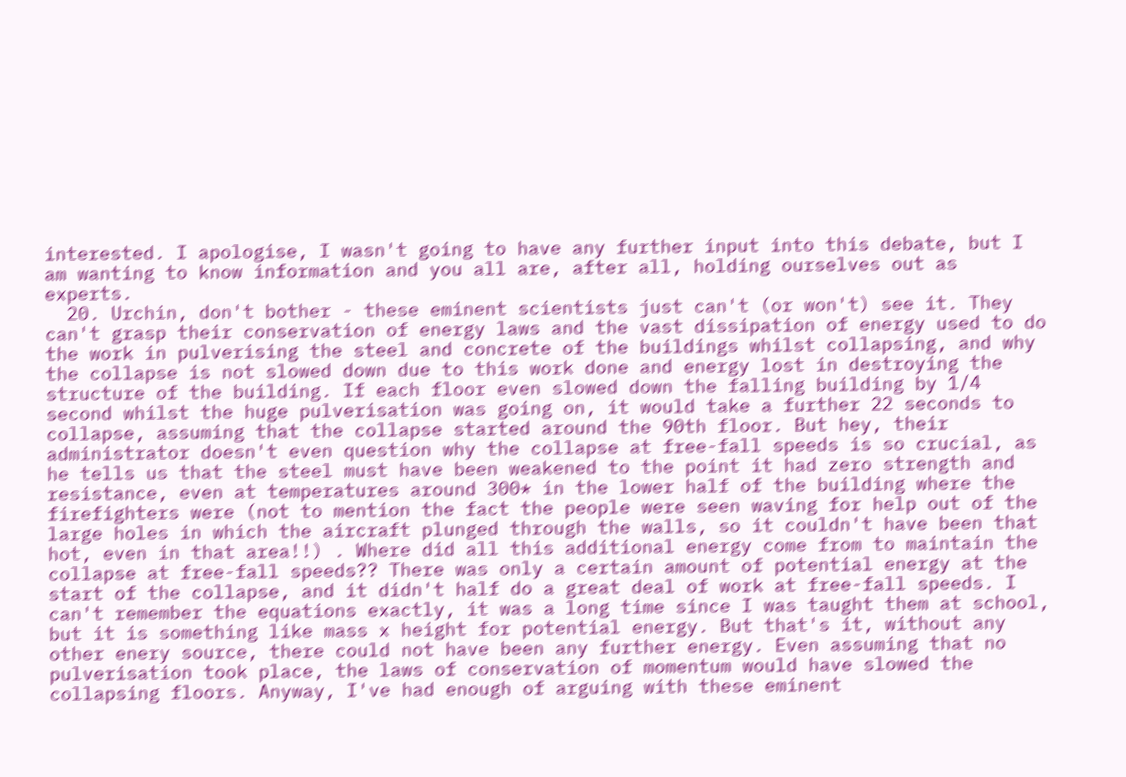interested. I apologise, I wasn't going to have any further input into this debate, but I am wanting to know information and you all are, after all, holding ourselves out as experts.
  20. Urchin, don't bother - these eminent scientists just can't (or won't) see it. They can't grasp their conservation of energy laws and the vast dissipation of energy used to do the work in pulverising the steel and concrete of the buildings whilst collapsing, and why the collapse is not slowed down due to this work done and energy lost in destroying the structure of the building. If each floor even slowed down the falling building by 1/4 second whilst the huge pulverisation was going on, it would take a further 22 seconds to collapse, assuming that the collapse started around the 90th floor. But hey, their administrator doesn't even question why the collapse at free-fall speeds is so crucial, as he tells us that the steel must have been weakened to the point it had zero strength and resistance, even at temperatures around 300* in the lower half of the building where the firefighters were (not to mention the fact the people were seen waving for help out of the large holes in which the aircraft plunged through the walls, so it couldn't have been that hot, even in that area!!) . Where did all this additional energy come from to maintain the collapse at free-fall speeds?? There was only a certain amount of potential energy at the start of the collapse, and it didn't half do a great deal of work at free-fall speeds. I can't remember the equations exactly, it was a long time since I was taught them at school, but it is something like mass x height for potential energy. But that's it, without any other enery source, there could not have been any further energy. Even assuming that no pulverisation took place, the laws of conservation of momentum would have slowed the collapsing floors. Anyway, I've had enough of arguing with these eminent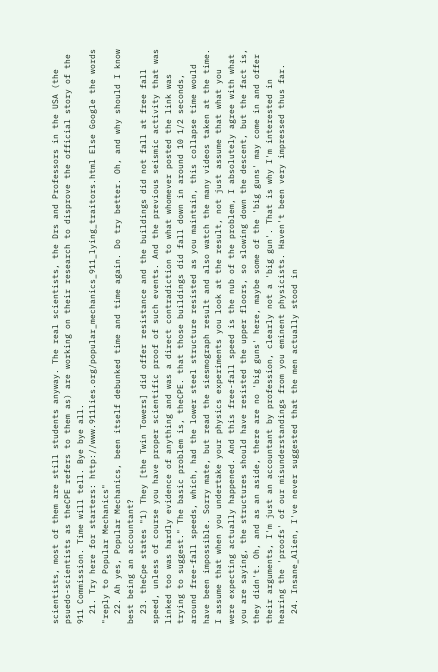scientists, most of them are still students anyway. The real scientists, the Drs and Professors in the USA (the psuedo-scientists as theCPE refers to them as) are working on their research to disprove the official story of the 911 Commission. Time will tell. Bye bye all.
  21. Try here for starters: http://www.911lies.org/popular_mechanics_911_lying_traitors.html Else Google the words "reply to Popular Mechanics"
  22. Ah yes, Popular Mechanics, been itself debunked time and time again. Do try better. Oh, and why should I know best being an accountant?
  23. theCpe states "1) They [the Twin Towers] did offer resistance and the buildings did not fall at free fall speed, unless of course you have proper scientific proof of such events. And the previous seismic activity that was linked too was hardly evidence of anything and was a direct contradiction to what whomever posted the link was trying to suggest." The basic problem is, theCPE. that those buildings did fall down in around 10 1/2 seconds, around free-fall speeds, which, had the lower steel structure resisted as you maintain, this collapse time would have been impossible. Sorry mate, but read the siesmograph result and also watch the many videos taken at the time. I assume that when you undertake your physics experiments you look at the result, not just assume that what you were expecting actually happened. And this free-fall speed is the nub of the problem, I absolutely agree with what you are saying, the structures should have resisted the upper floors, so slowing down the descent, but the fact is, they didn't. Oh, and as an aside, there are no 'big guns' here, maybe some of the 'big guns' may come in and offer their arguments, I'm just an accountant by profession, clearly not a 'big gun'. That is why I'm interested in hearing the 'proofs' of our misunderstandings from you eminent physicists. Haven't been very impressed thus far.
  24. Insane_Alien, I've never suggested that the men actually stood in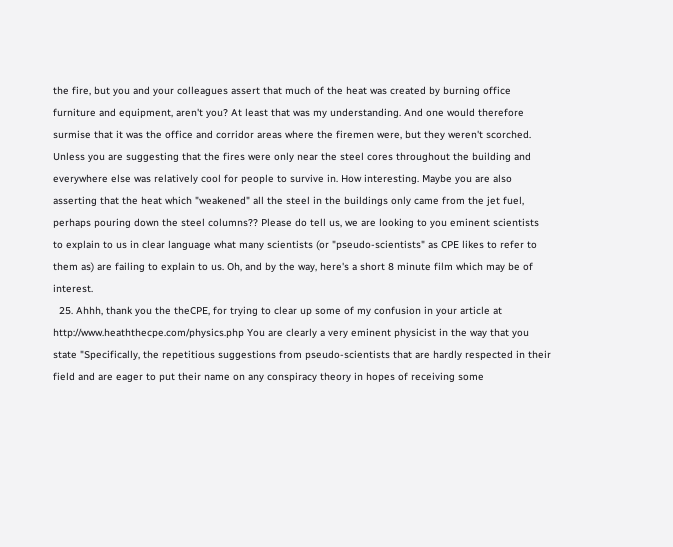the fire, but you and your colleagues assert that much of the heat was created by burning office furniture and equipment, aren't you? At least that was my understanding. And one would therefore surmise that it was the office and corridor areas where the firemen were, but they weren't scorched. Unless you are suggesting that the fires were only near the steel cores throughout the building and everywhere else was relatively cool for people to survive in. How interesting. Maybe you are also asserting that the heat which "weakened" all the steel in the buildings only came from the jet fuel, perhaps pouring down the steel columns?? Please do tell us, we are looking to you eminent scientists to explain to us in clear language what many scientists (or "pseudo-scientists" as CPE likes to refer to them as) are failing to explain to us. Oh, and by the way, here's a short 8 minute film which may be of interest.
  25. Ahhh, thank you the theCPE, for trying to clear up some of my confusion in your article at http://www.heaththecpe.com/physics.php You are clearly a very eminent physicist in the way that you state "Specifically, the repetitious suggestions from pseudo-scientists that are hardly respected in their field and are eager to put their name on any conspiracy theory in hopes of receiving some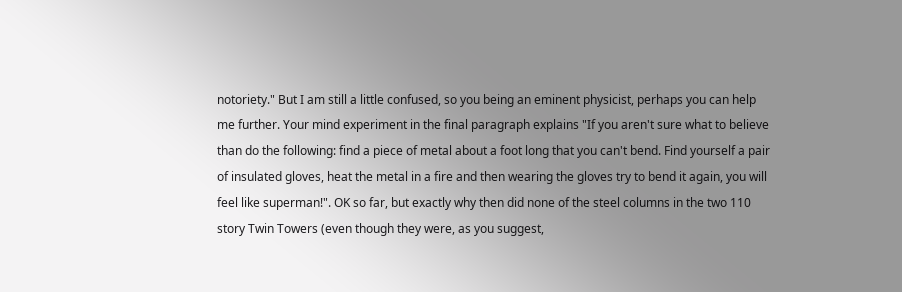notoriety." But I am still a little confused, so you being an eminent physicist, perhaps you can help me further. Your mind experiment in the final paragraph explains "If you aren't sure what to believe than do the following: find a piece of metal about a foot long that you can't bend. Find yourself a pair of insulated gloves, heat the metal in a fire and then wearing the gloves try to bend it again, you will feel like superman!". OK so far, but exactly why then did none of the steel columns in the two 110 story Twin Towers (even though they were, as you suggest,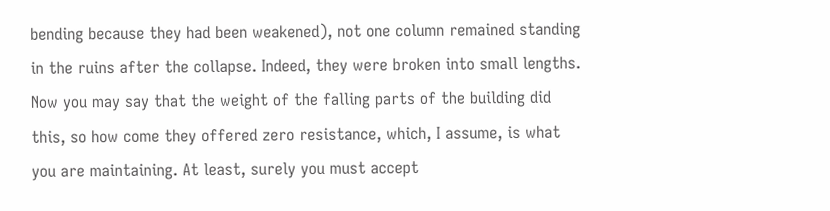bending because they had been weakened), not one column remained standing in the ruins after the collapse. Indeed, they were broken into small lengths. Now you may say that the weight of the falling parts of the building did this, so how come they offered zero resistance, which, I assume, is what you are maintaining. At least, surely you must accept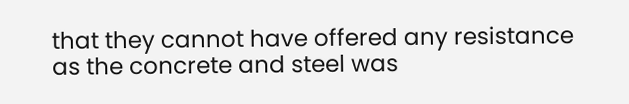that they cannot have offered any resistance as the concrete and steel was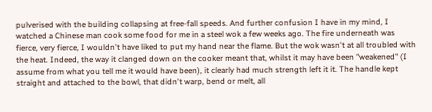pulverised with the building collapsing at free-fall speeds. And further confusion I have in my mind, I watched a Chinese man cook some food for me in a steel wok a few weeks ago. The fire underneath was fierce, very fierce, I wouldn't have liked to put my hand near the flame. But the wok wasn't at all troubled with the heat. Indeed, the way it clanged down on the cooker meant that, whilst it may have been "weakened" (I assume from what you tell me it would have been), it clearly had much strength left it it. The handle kept straight and attached to the bowl, that didn't warp, bend or melt, all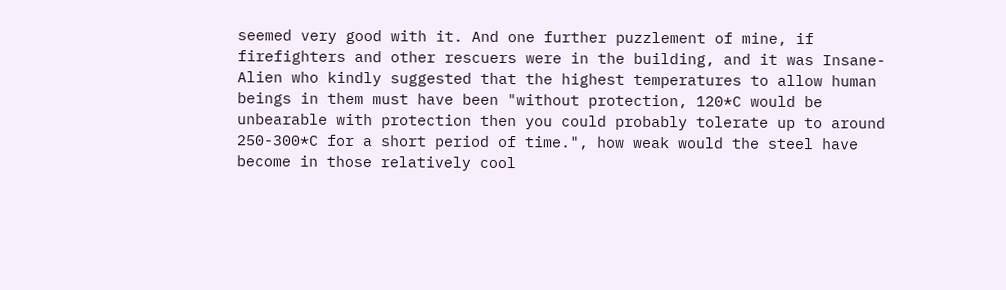seemed very good with it. And one further puzzlement of mine, if firefighters and other rescuers were in the building, and it was Insane-Alien who kindly suggested that the highest temperatures to allow human beings in them must have been "without protection, 120*C would be unbearable with protection then you could probably tolerate up to around 250-300*C for a short period of time.", how weak would the steel have become in those relatively cool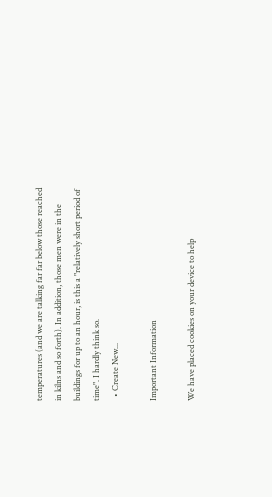temperatures (and we are talking far far below those reached in kilns and so forth). In addition, those men were in the buildings for up to an hour, is this a "relatively short period of time". I hardly think so.
  • Create New...

Important Information

We have placed cookies on your device to help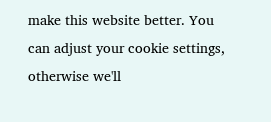make this website better. You can adjust your cookie settings, otherwise we'll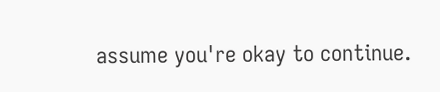assume you're okay to continue.